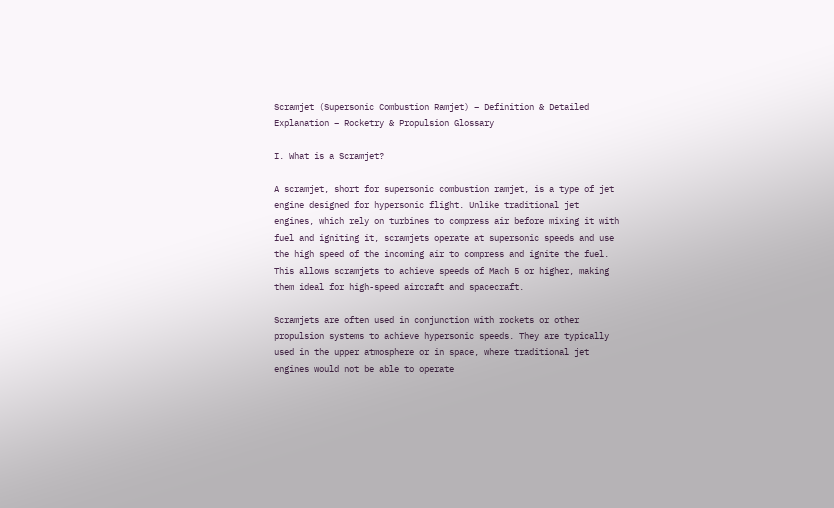Scramjet (Supersonic Combustion Ramjet) – Definition & Detailed Explanation – Rocketry & Propulsion Glossary

I. What is a Scramjet?

A scramjet, short for supersonic combustion ramjet, is a type of jet engine designed for hypersonic flight. Unlike traditional jet engines, which rely on turbines to compress air before mixing it with fuel and igniting it, scramjets operate at supersonic speeds and use the high speed of the incoming air to compress and ignite the fuel. This allows scramjets to achieve speeds of Mach 5 or higher, making them ideal for high-speed aircraft and spacecraft.

Scramjets are often used in conjunction with rockets or other propulsion systems to achieve hypersonic speeds. They are typically used in the upper atmosphere or in space, where traditional jet engines would not be able to operate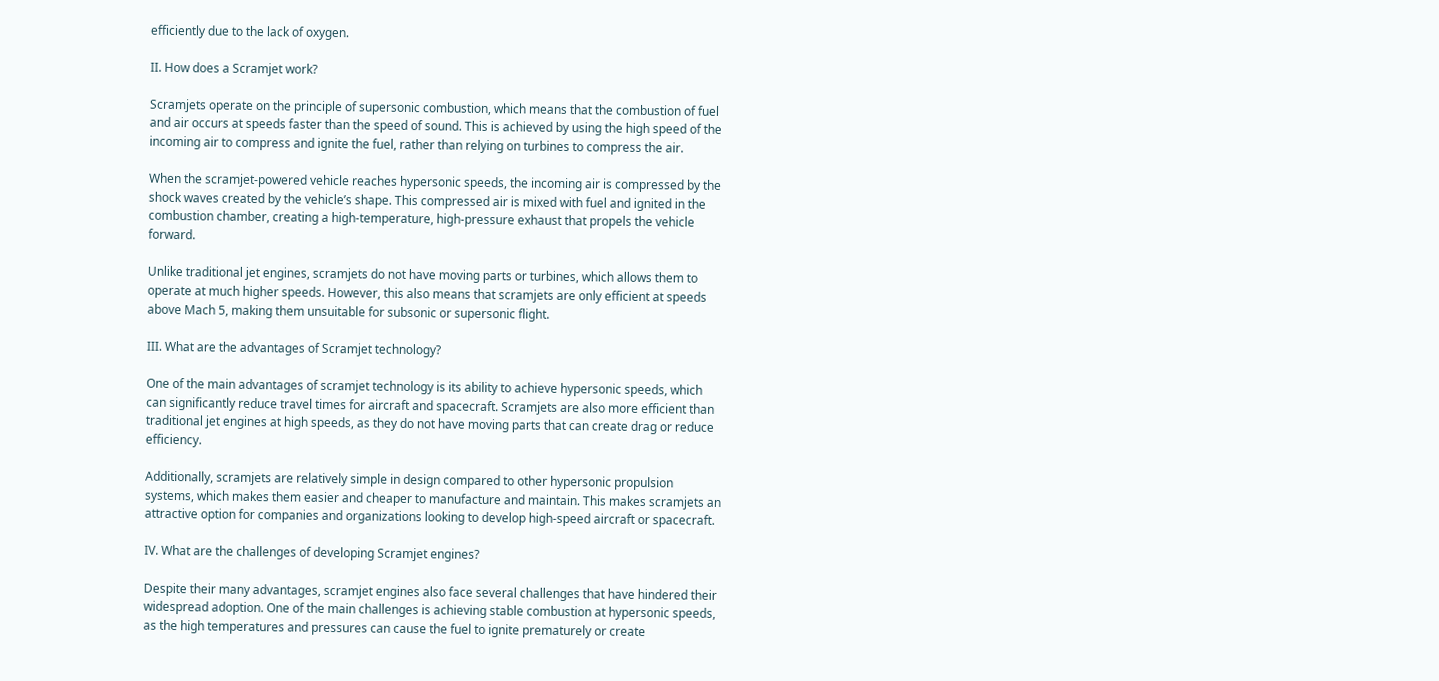efficiently due to the lack of oxygen.

II. How does a Scramjet work?

Scramjets operate on the principle of supersonic combustion, which means that the combustion of fuel and air occurs at speeds faster than the speed of sound. This is achieved by using the high speed of the incoming air to compress and ignite the fuel, rather than relying on turbines to compress the air.

When the scramjet-powered vehicle reaches hypersonic speeds, the incoming air is compressed by the shock waves created by the vehicle’s shape. This compressed air is mixed with fuel and ignited in the combustion chamber, creating a high-temperature, high-pressure exhaust that propels the vehicle forward.

Unlike traditional jet engines, scramjets do not have moving parts or turbines, which allows them to operate at much higher speeds. However, this also means that scramjets are only efficient at speeds above Mach 5, making them unsuitable for subsonic or supersonic flight.

III. What are the advantages of Scramjet technology?

One of the main advantages of scramjet technology is its ability to achieve hypersonic speeds, which can significantly reduce travel times for aircraft and spacecraft. Scramjets are also more efficient than traditional jet engines at high speeds, as they do not have moving parts that can create drag or reduce efficiency.

Additionally, scramjets are relatively simple in design compared to other hypersonic propulsion systems, which makes them easier and cheaper to manufacture and maintain. This makes scramjets an attractive option for companies and organizations looking to develop high-speed aircraft or spacecraft.

IV. What are the challenges of developing Scramjet engines?

Despite their many advantages, scramjet engines also face several challenges that have hindered their widespread adoption. One of the main challenges is achieving stable combustion at hypersonic speeds, as the high temperatures and pressures can cause the fuel to ignite prematurely or create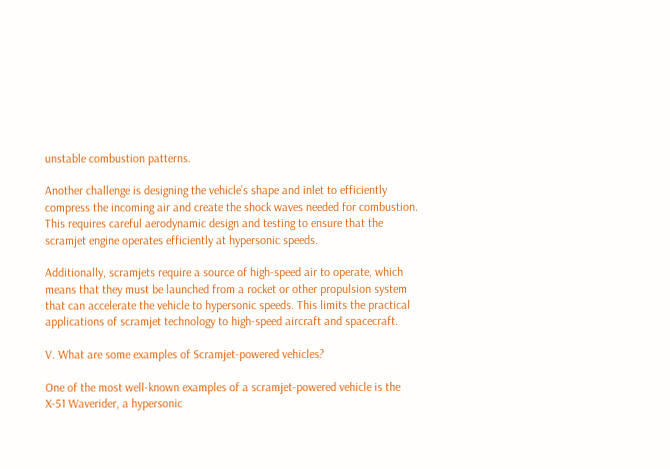unstable combustion patterns.

Another challenge is designing the vehicle’s shape and inlet to efficiently compress the incoming air and create the shock waves needed for combustion. This requires careful aerodynamic design and testing to ensure that the scramjet engine operates efficiently at hypersonic speeds.

Additionally, scramjets require a source of high-speed air to operate, which means that they must be launched from a rocket or other propulsion system that can accelerate the vehicle to hypersonic speeds. This limits the practical applications of scramjet technology to high-speed aircraft and spacecraft.

V. What are some examples of Scramjet-powered vehicles?

One of the most well-known examples of a scramjet-powered vehicle is the X-51 Waverider, a hypersonic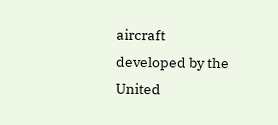aircraft developed by the United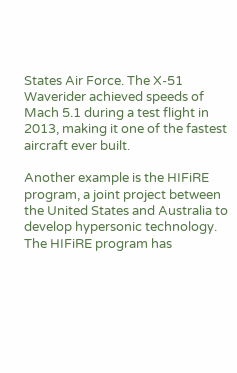States Air Force. The X-51 Waverider achieved speeds of Mach 5.1 during a test flight in 2013, making it one of the fastest aircraft ever built.

Another example is the HIFiRE program, a joint project between the United States and Australia to develop hypersonic technology. The HIFiRE program has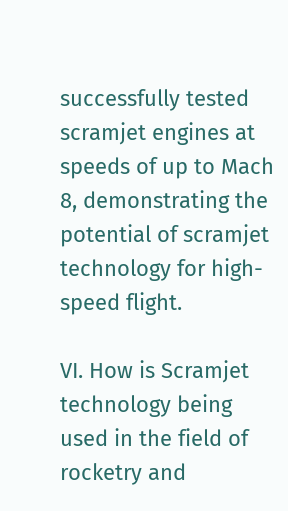successfully tested scramjet engines at speeds of up to Mach 8, demonstrating the potential of scramjet technology for high-speed flight.

VI. How is Scramjet technology being used in the field of rocketry and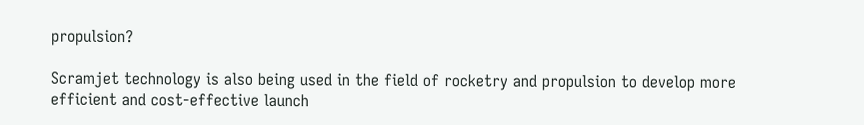propulsion?

Scramjet technology is also being used in the field of rocketry and propulsion to develop more efficient and cost-effective launch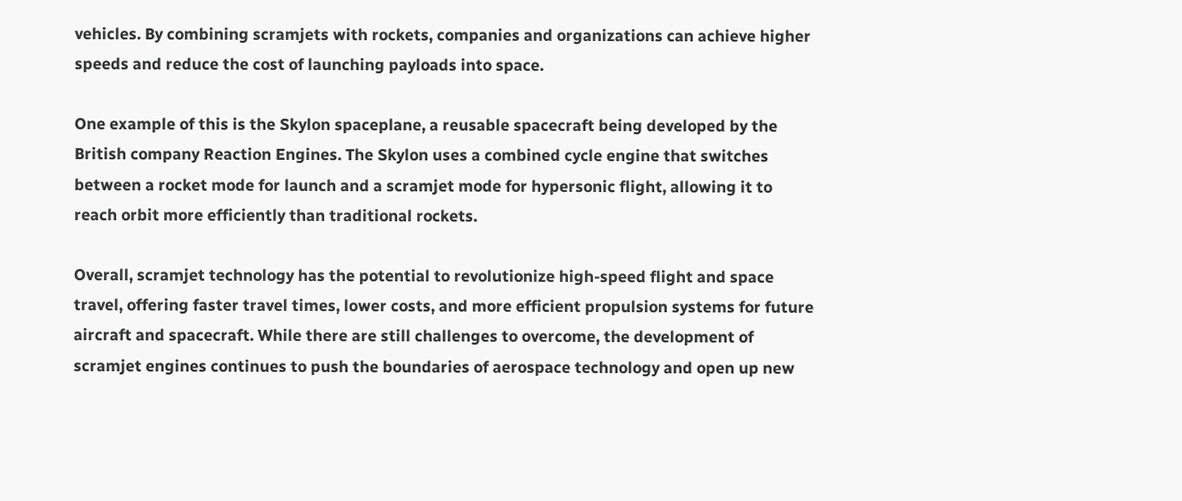vehicles. By combining scramjets with rockets, companies and organizations can achieve higher speeds and reduce the cost of launching payloads into space.

One example of this is the Skylon spaceplane, a reusable spacecraft being developed by the British company Reaction Engines. The Skylon uses a combined cycle engine that switches between a rocket mode for launch and a scramjet mode for hypersonic flight, allowing it to reach orbit more efficiently than traditional rockets.

Overall, scramjet technology has the potential to revolutionize high-speed flight and space travel, offering faster travel times, lower costs, and more efficient propulsion systems for future aircraft and spacecraft. While there are still challenges to overcome, the development of scramjet engines continues to push the boundaries of aerospace technology and open up new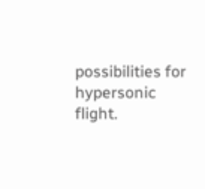possibilities for hypersonic flight.